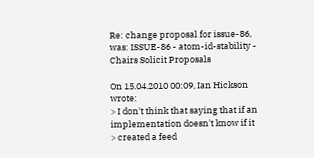Re: change proposal for issue-86, was: ISSUE-86 - atom-id-stability - Chairs Solicit Proposals

On 15.04.2010 00:09, Ian Hickson wrote:
> I don't think that saying that if an implementation doesn't know if it
> created a feed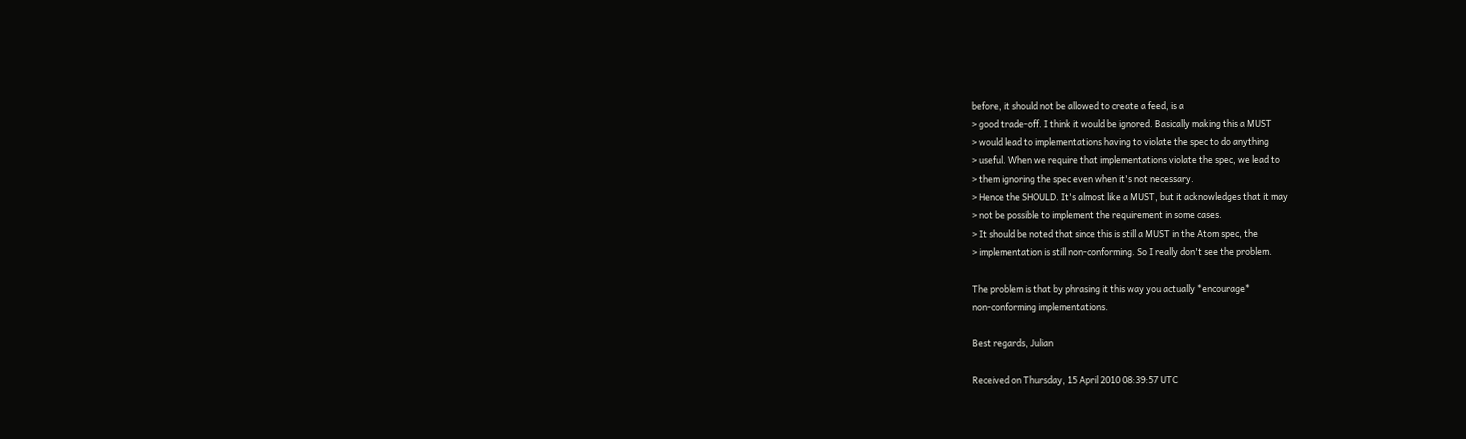before, it should not be allowed to create a feed, is a
> good trade-off. I think it would be ignored. Basically making this a MUST
> would lead to implementations having to violate the spec to do anything
> useful. When we require that implementations violate the spec, we lead to
> them ignoring the spec even when it's not necessary.
> Hence the SHOULD. It's almost like a MUST, but it acknowledges that it may
> not be possible to implement the requirement in some cases.
> It should be noted that since this is still a MUST in the Atom spec, the
> implementation is still non-conforming. So I really don't see the problem.

The problem is that by phrasing it this way you actually *encourage*
non-conforming implementations.

Best regards, Julian

Received on Thursday, 15 April 2010 08:39:57 UTC